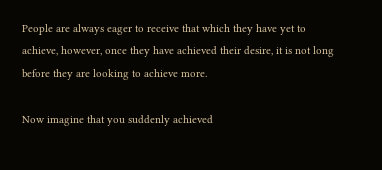People are always eager to receive that which they have yet to achieve, however, once they have achieved their desire, it is not long before they are looking to achieve more.

Now imagine that you suddenly achieved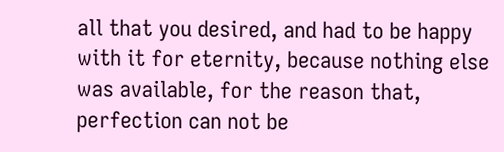all that you desired, and had to be happy with it for eternity, because nothing else was available, for the reason that, perfection can not be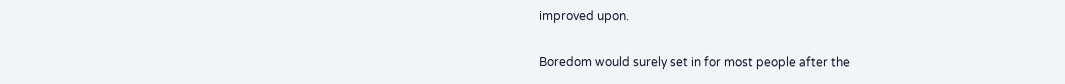improved upon.

Boredom would surely set in for most people after the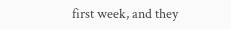first week, and they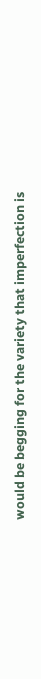would be begging for the variety that imperfection is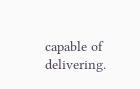capable of delivering.